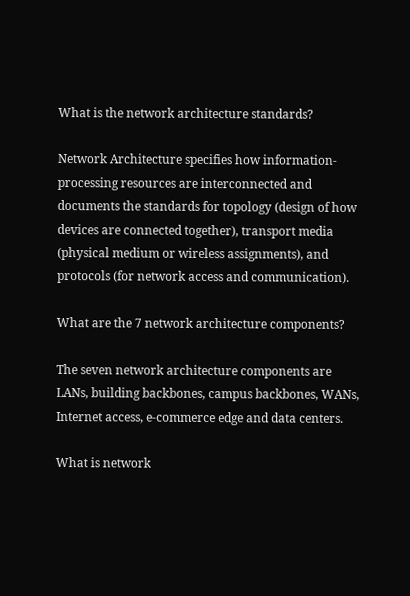What is the network architecture standards?

Network Architecture specifies how information-processing resources are interconnected and documents the standards for topology (design of how devices are connected together), transport media (physical medium or wireless assignments), and protocols (for network access and communication).

What are the 7 network architecture components?

The seven network architecture components are LANs, building backbones, campus backbones, WANs, Internet access, e-commerce edge and data centers.

What is network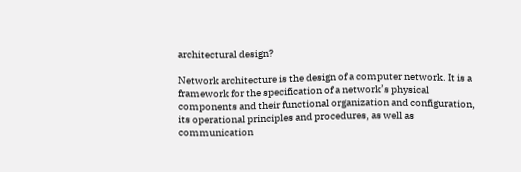architectural design?

Network architecture is the design of a computer network. It is a framework for the specification of a network’s physical components and their functional organization and configuration, its operational principles and procedures, as well as communication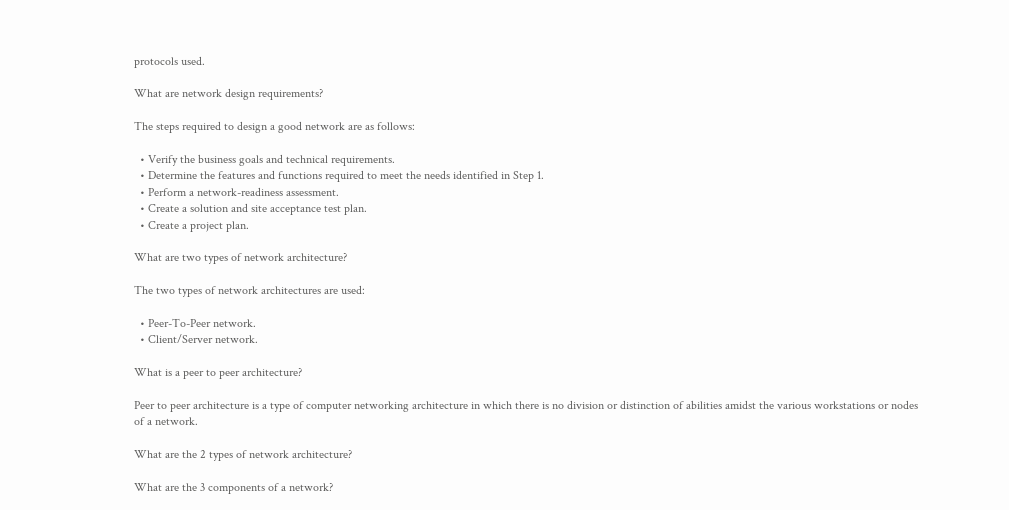protocols used.

What are network design requirements?

The steps required to design a good network are as follows:

  • Verify the business goals and technical requirements.
  • Determine the features and functions required to meet the needs identified in Step 1.
  • Perform a network-readiness assessment.
  • Create a solution and site acceptance test plan.
  • Create a project plan.

What are two types of network architecture?

The two types of network architectures are used:

  • Peer-To-Peer network.
  • Client/Server network.

What is a peer to peer architecture?

Peer to peer architecture is a type of computer networking architecture in which there is no division or distinction of abilities amidst the various workstations or nodes of a network.

What are the 2 types of network architecture?

What are the 3 components of a network?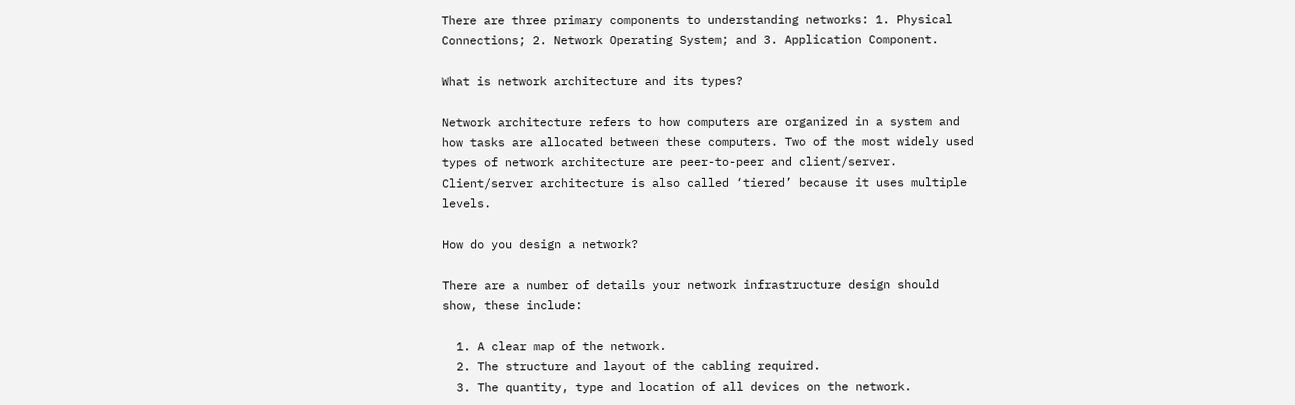There are three primary components to understanding networks: 1. Physical Connections; 2. Network Operating System; and 3. Application Component.

What is network architecture and its types?

Network architecture refers to how computers are organized in a system and how tasks are allocated between these computers. Two of the most widely used types of network architecture are peer-to-peer and client/server. Client/server architecture is also called ‘tiered’ because it uses multiple levels.

How do you design a network?

There are a number of details your network infrastructure design should show, these include:

  1. A clear map of the network.
  2. The structure and layout of the cabling required.
  3. The quantity, type and location of all devices on the network.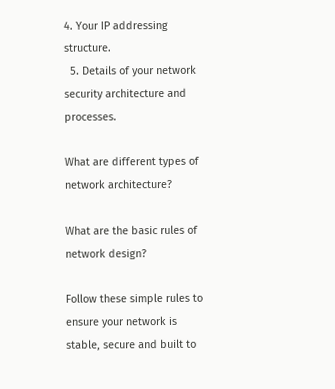4. Your IP addressing structure.
  5. Details of your network security architecture and processes.

What are different types of network architecture?

What are the basic rules of network design?

Follow these simple rules to ensure your network is stable, secure and built to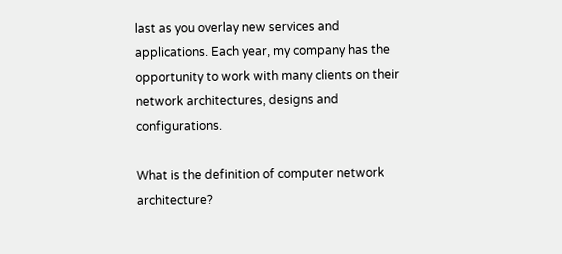last as you overlay new services and applications. Each year, my company has the opportunity to work with many clients on their network architectures, designs and configurations.

What is the definition of computer network architecture?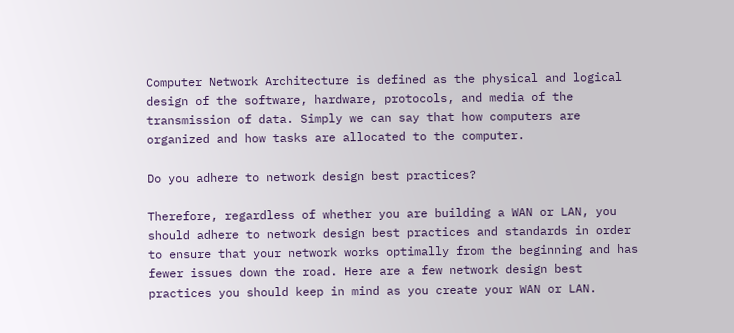Computer Network Architecture is defined as the physical and logical design of the software, hardware, protocols, and media of the transmission of data. Simply we can say that how computers are organized and how tasks are allocated to the computer.

Do you adhere to network design best practices?

Therefore, regardless of whether you are building a WAN or LAN, you should adhere to network design best practices and standards in order to ensure that your network works optimally from the beginning and has fewer issues down the road. Here are a few network design best practices you should keep in mind as you create your WAN or LAN.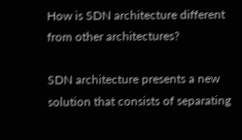How is SDN architecture different from other architectures?

SDN architecture presents a new solution that consists of separating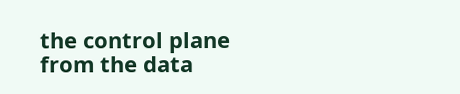the control plane from the data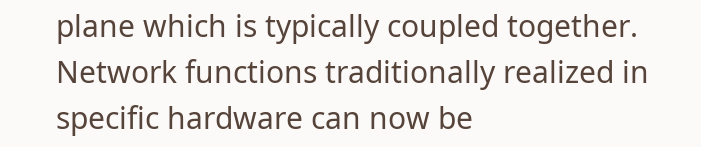plane which is typically coupled together. Network functions traditionally realized in specific hardware can now be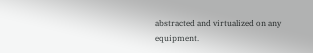abstracted and virtualized on any equipment.